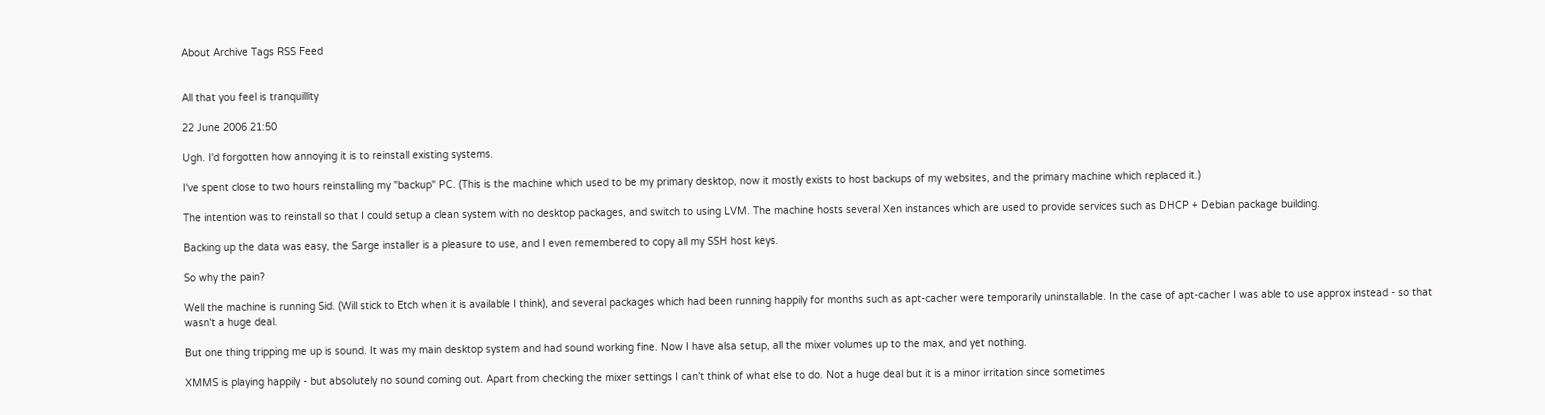About Archive Tags RSS Feed


All that you feel is tranquillity

22 June 2006 21:50

Ugh. I'd forgotten how annoying it is to reinstall existing systems.

I've spent close to two hours reinstalling my "backup" PC. (This is the machine which used to be my primary desktop, now it mostly exists to host backups of my websites, and the primary machine which replaced it.)

The intention was to reinstall so that I could setup a clean system with no desktop packages, and switch to using LVM. The machine hosts several Xen instances which are used to provide services such as DHCP + Debian package building.

Backing up the data was easy, the Sarge installer is a pleasure to use, and I even remembered to copy all my SSH host keys.

So why the pain?

Well the machine is running Sid. (Will stick to Etch when it is available I think), and several packages which had been running happily for months such as apt-cacher were temporarily uninstallable. In the case of apt-cacher I was able to use approx instead - so that wasn't a huge deal.

But one thing tripping me up is sound. It was my main desktop system and had sound working fine. Now I have alsa setup, all the mixer volumes up to the max, and yet nothing.

XMMS is playing happily - but absolutely no sound coming out. Apart from checking the mixer settings I can't think of what else to do. Not a huge deal but it is a minor irritation since sometimes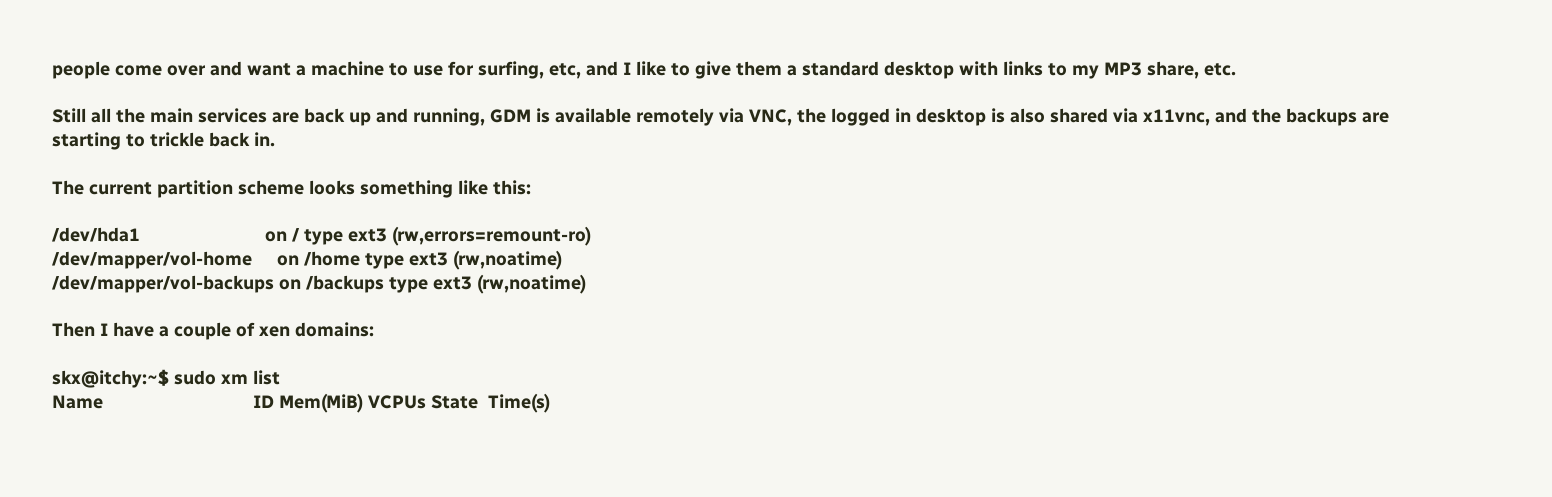people come over and want a machine to use for surfing, etc, and I like to give them a standard desktop with links to my MP3 share, etc.

Still all the main services are back up and running, GDM is available remotely via VNC, the logged in desktop is also shared via x11vnc, and the backups are starting to trickle back in.

The current partition scheme looks something like this:

/dev/hda1                         on / type ext3 (rw,errors=remount-ro)
/dev/mapper/vol-home     on /home type ext3 (rw,noatime)
/dev/mapper/vol-backups on /backups type ext3 (rw,noatime)

Then I have a couple of xen domains:

skx@itchy:~$ sudo xm list
Name                              ID Mem(MiB) VCPUs State  Time(s)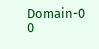Domain-0                           0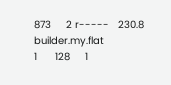873     2 r-----   230.8
builder.my.flat                    1      128     1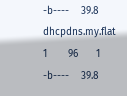-b----    39.8
dhcpdns.my.flat                  1       96      1 -b----    39.8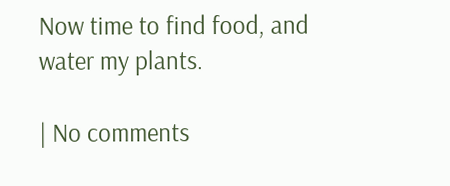Now time to find food, and water my plants.

| No comments